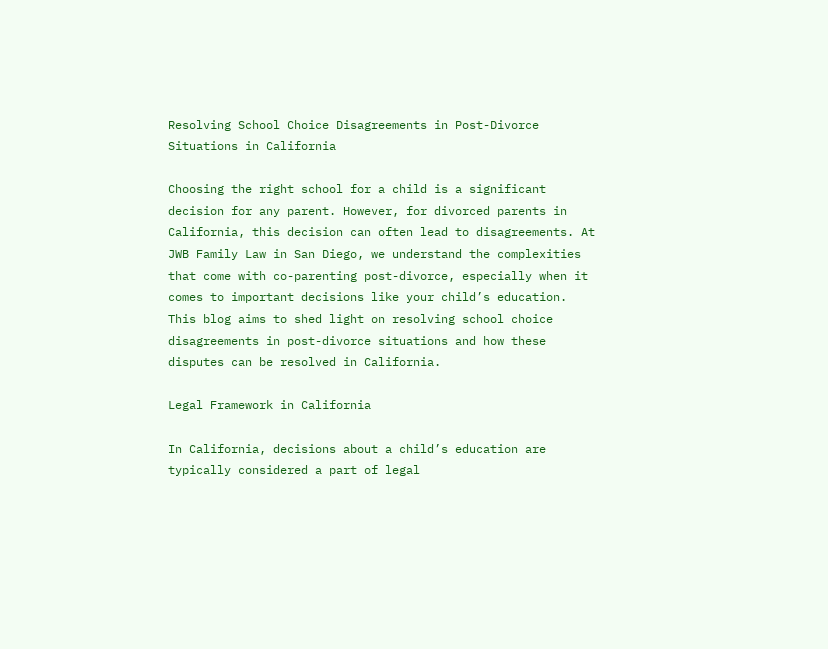Resolving School Choice Disagreements in Post-Divorce Situations in California

Choosing the right school for a child is a significant decision for any parent. However, for divorced parents in California, this decision can often lead to disagreements. At JWB Family Law in San Diego, we understand the complexities that come with co-parenting post-divorce, especially when it comes to important decisions like your child’s education. This blog aims to shed light on resolving school choice disagreements in post-divorce situations and how these disputes can be resolved in California.

Legal Framework in California

In California, decisions about a child’s education are typically considered a part of legal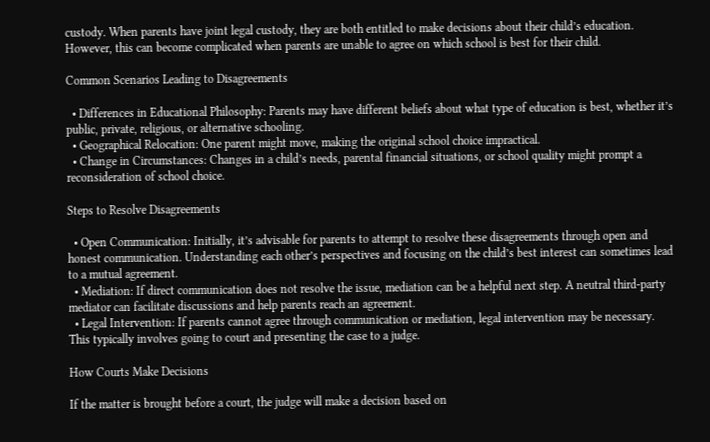custody. When parents have joint legal custody, they are both entitled to make decisions about their child’s education. However, this can become complicated when parents are unable to agree on which school is best for their child.

Common Scenarios Leading to Disagreements

  • Differences in Educational Philosophy: Parents may have different beliefs about what type of education is best, whether it’s public, private, religious, or alternative schooling.
  • Geographical Relocation: One parent might move, making the original school choice impractical.
  • Change in Circumstances: Changes in a child’s needs, parental financial situations, or school quality might prompt a reconsideration of school choice.

Steps to Resolve Disagreements

  • Open Communication: Initially, it’s advisable for parents to attempt to resolve these disagreements through open and honest communication. Understanding each other’s perspectives and focusing on the child’s best interest can sometimes lead to a mutual agreement.
  • Mediation: If direct communication does not resolve the issue, mediation can be a helpful next step. A neutral third-party mediator can facilitate discussions and help parents reach an agreement.
  • Legal Intervention: If parents cannot agree through communication or mediation, legal intervention may be necessary. This typically involves going to court and presenting the case to a judge.

How Courts Make Decisions

If the matter is brought before a court, the judge will make a decision based on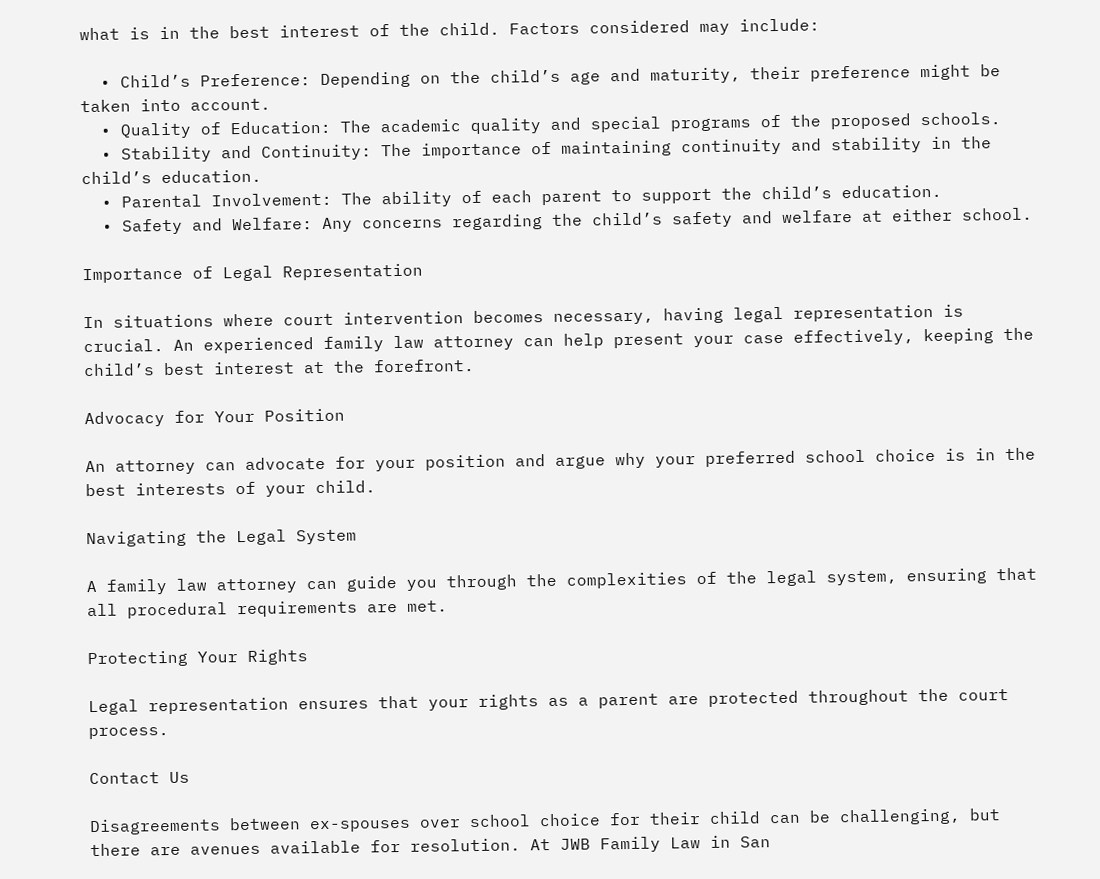what is in the best interest of the child. Factors considered may include:

  • Child’s Preference: Depending on the child’s age and maturity, their preference might be taken into account.
  • Quality of Education: The academic quality and special programs of the proposed schools.
  • Stability and Continuity: The importance of maintaining continuity and stability in the child’s education.
  • Parental Involvement: The ability of each parent to support the child’s education.
  • Safety and Welfare: Any concerns regarding the child’s safety and welfare at either school.

Importance of Legal Representation

In situations where court intervention becomes necessary, having legal representation is crucial. An experienced family law attorney can help present your case effectively, keeping the child’s best interest at the forefront.

Advocacy for Your Position

An attorney can advocate for your position and argue why your preferred school choice is in the best interests of your child.

Navigating the Legal System

A family law attorney can guide you through the complexities of the legal system, ensuring that all procedural requirements are met.

Protecting Your Rights

Legal representation ensures that your rights as a parent are protected throughout the court process.

Contact Us

Disagreements between ex-spouses over school choice for their child can be challenging, but there are avenues available for resolution. At JWB Family Law in San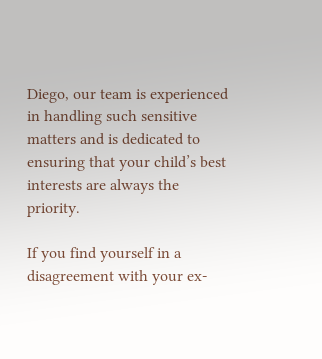Diego, our team is experienced in handling such sensitive matters and is dedicated to ensuring that your child’s best interests are always the priority.

If you find yourself in a disagreement with your ex-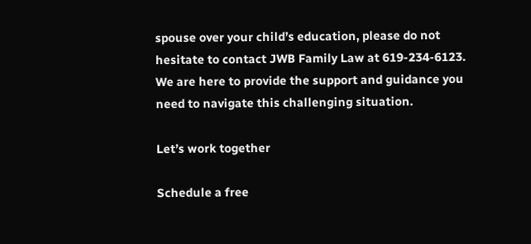spouse over your child’s education, please do not hesitate to contact JWB Family Law at 619-234-6123. We are here to provide the support and guidance you need to navigate this challenging situation.

Let’s work together

Schedule a free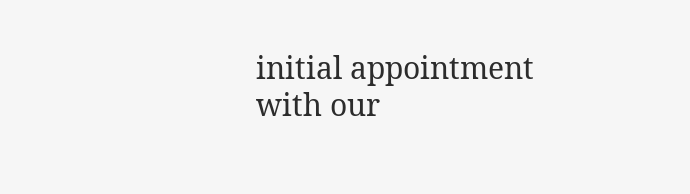initial appointment with our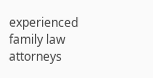experienced family law attorneys